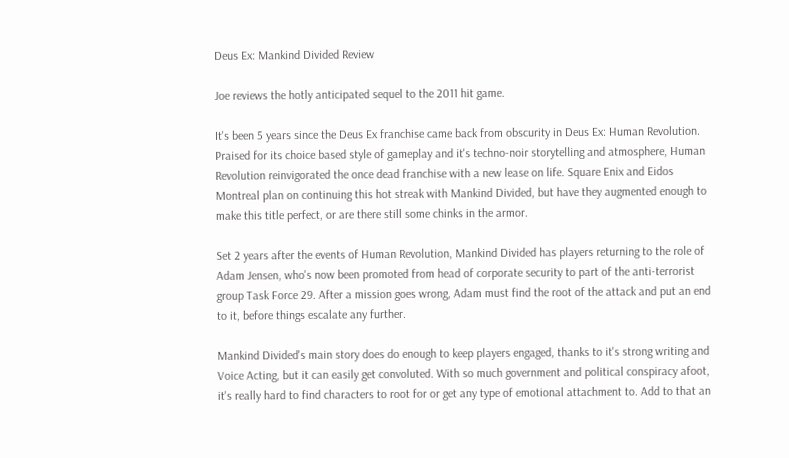Deus Ex: Mankind Divided Review

Joe reviews the hotly anticipated sequel to the 2011 hit game.

It's been 5 years since the Deus Ex franchise came back from obscurity in Deus Ex: Human Revolution. Praised for its choice based style of gameplay and it's techno-noir storytelling and atmosphere, Human Revolution reinvigorated the once dead franchise with a new lease on life. Square Enix and Eidos Montreal plan on continuing this hot streak with Mankind Divided, but have they augmented enough to make this title perfect, or are there still some chinks in the armor.

Set 2 years after the events of Human Revolution, Mankind Divided has players returning to the role of Adam Jensen, who's now been promoted from head of corporate security to part of the anti-terrorist group Task Force 29. After a mission goes wrong, Adam must find the root of the attack and put an end to it, before things escalate any further.

Mankind Divided's main story does do enough to keep players engaged, thanks to it's strong writing and Voice Acting, but it can easily get convoluted. With so much government and political conspiracy afoot, it's really hard to find characters to root for or get any type of emotional attachment to. Add to that an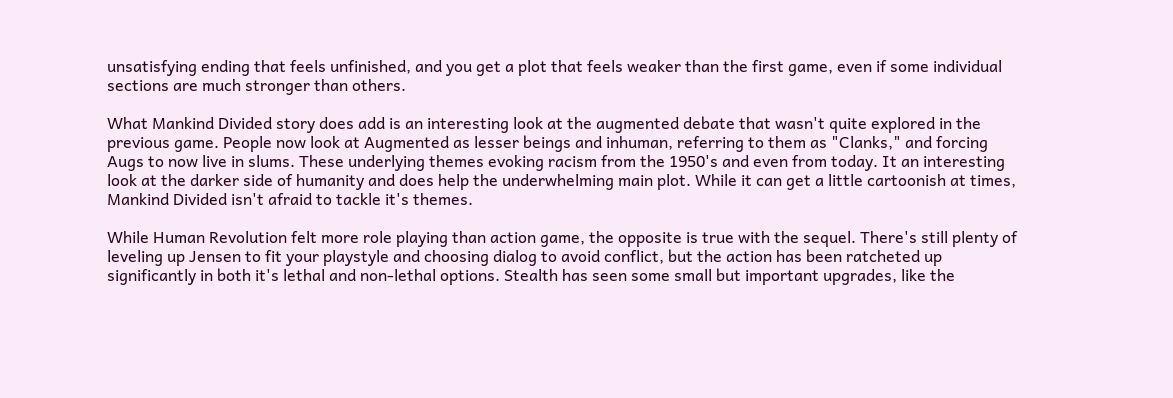unsatisfying ending that feels unfinished, and you get a plot that feels weaker than the first game, even if some individual sections are much stronger than others.

What Mankind Divided story does add is an interesting look at the augmented debate that wasn't quite explored in the previous game. People now look at Augmented as lesser beings and inhuman, referring to them as "Clanks," and forcing Augs to now live in slums. These underlying themes evoking racism from the 1950's and even from today. It an interesting look at the darker side of humanity and does help the underwhelming main plot. While it can get a little cartoonish at times, Mankind Divided isn't afraid to tackle it's themes.

While Human Revolution felt more role playing than action game, the opposite is true with the sequel. There's still plenty of leveling up Jensen to fit your playstyle and choosing dialog to avoid conflict, but the action has been ratcheted up significantly in both it's lethal and non-lethal options. Stealth has seen some small but important upgrades, like the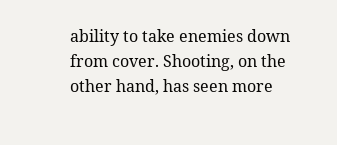ability to take enemies down from cover. Shooting, on the other hand, has seen more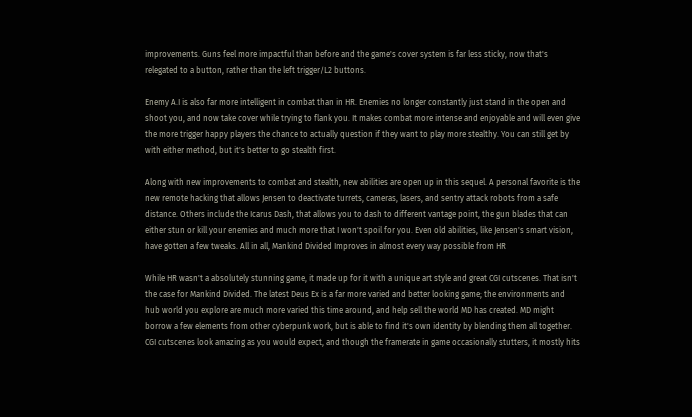improvements. Guns feel more impactful than before and the game's cover system is far less sticky, now that's relegated to a button, rather than the left trigger/L2 buttons.

Enemy A.I is also far more intelligent in combat than in HR. Enemies no longer constantly just stand in the open and shoot you, and now take cover while trying to flank you. It makes combat more intense and enjoyable and will even give the more trigger happy players the chance to actually question if they want to play more stealthy. You can still get by with either method, but it's better to go stealth first.

Along with new improvements to combat and stealth, new abilities are open up in this sequel. A personal favorite is the new remote hacking that allows Jensen to deactivate turrets, cameras, lasers, and sentry attack robots from a safe distance. Others include the Icarus Dash, that allows you to dash to different vantage point, the gun blades that can either stun or kill your enemies and much more that I won't spoil for you. Even old abilities, like Jensen's smart vision, have gotten a few tweaks. All in all, Mankind Divided Improves in almost every way possible from HR

While HR wasn't a absolutely stunning game, it made up for it with a unique art style and great CGI cutscenes. That isn't the case for Mankind Divided. The latest Deus Ex is a far more varied and better looking game; the environments and hub world you explore are much more varied this time around, and help sell the world MD has created. MD might borrow a few elements from other cyberpunk work, but is able to find it's own identity by blending them all together. CGI cutscenes look amazing as you would expect, and though the framerate in game occasionally stutters, it mostly hits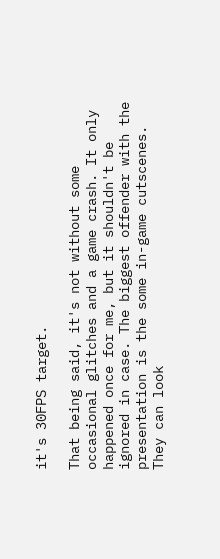it's 30FPS target.

That being said, it's not without some occasional glitches and a game crash. It only happened once for me, but it shouldn't be ignored in case. The biggest offender with the presentation is the some in-game cutscenes. They can look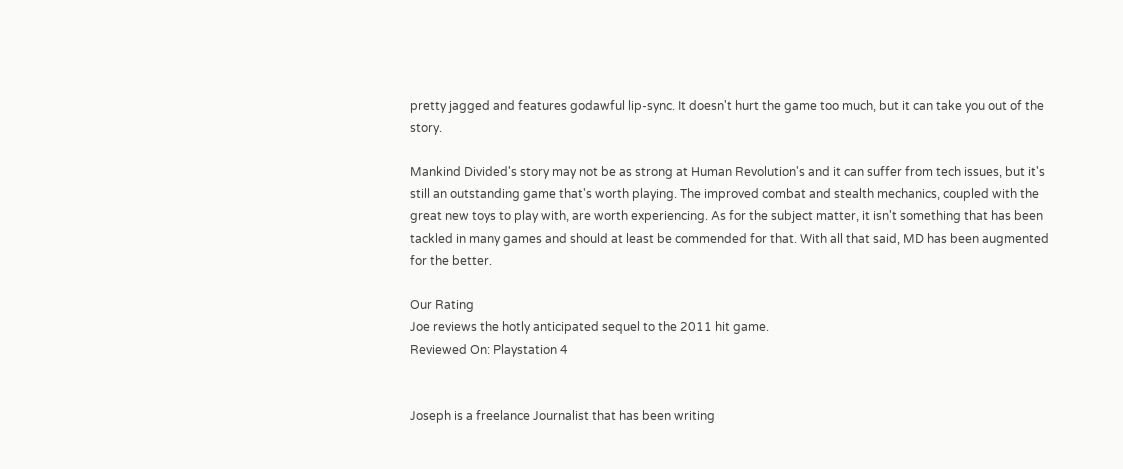pretty jagged and features godawful lip-sync. It doesn't hurt the game too much, but it can take you out of the story.

Mankind Divided's story may not be as strong at Human Revolution's and it can suffer from tech issues, but it's still an outstanding game that's worth playing. The improved combat and stealth mechanics, coupled with the great new toys to play with, are worth experiencing. As for the subject matter, it isn't something that has been tackled in many games and should at least be commended for that. With all that said, MD has been augmented for the better.

Our Rating
Joe reviews the hotly anticipated sequel to the 2011 hit game.
Reviewed On: Playstation 4


Joseph is a freelance Journalist that has been writing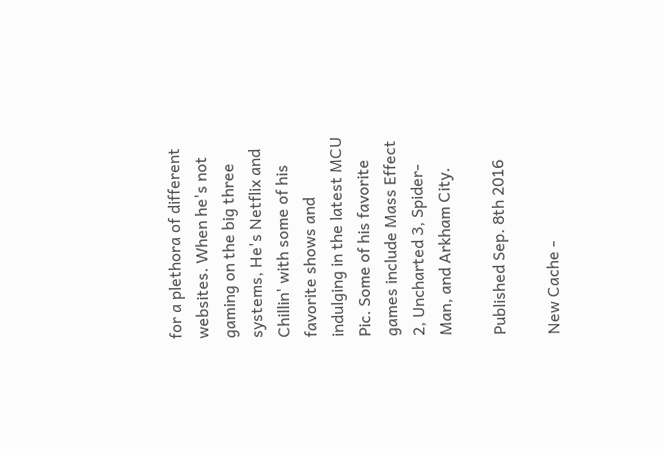for a plethora of different websites. When he's not gaming on the big three systems, He's Netflix and Chillin' with some of his favorite shows and indulging in the latest MCU Pic. Some of his favorite games include Mass Effect 2, Uncharted 3, Spider-Man, and Arkham City.

Published Sep. 8th 2016

New Cache -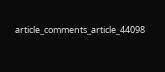article_comments_article_44098